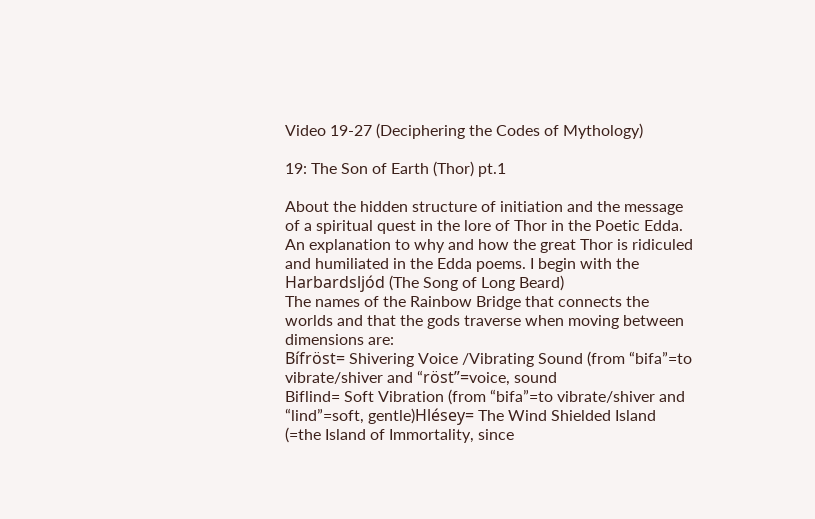Video 19-27 (Deciphering the Codes of Mythology)

19: The Son of Earth (Thor) pt.1

About the hidden structure of initiation and the message of a spiritual quest in the lore of Thor in the Poetic Edda. An explanation to why and how the great Thor is ridiculed and humiliated in the Edda poems. I begin with the Harbardsljód (The Song of Long Beard)
The names of the Rainbow Bridge that connects the worlds and that the gods traverse when moving between dimensions are:
Bífröst= Shivering Voice /Vibrating Sound (from “bifa”=to vibrate/shiver and “röst”=voice, sound
Biflind= Soft Vibration (from “bifa”=to vibrate/shiver and “lind”=soft, gentle)Hlésey= The Wind Shielded Island (=the Island of Immortality, since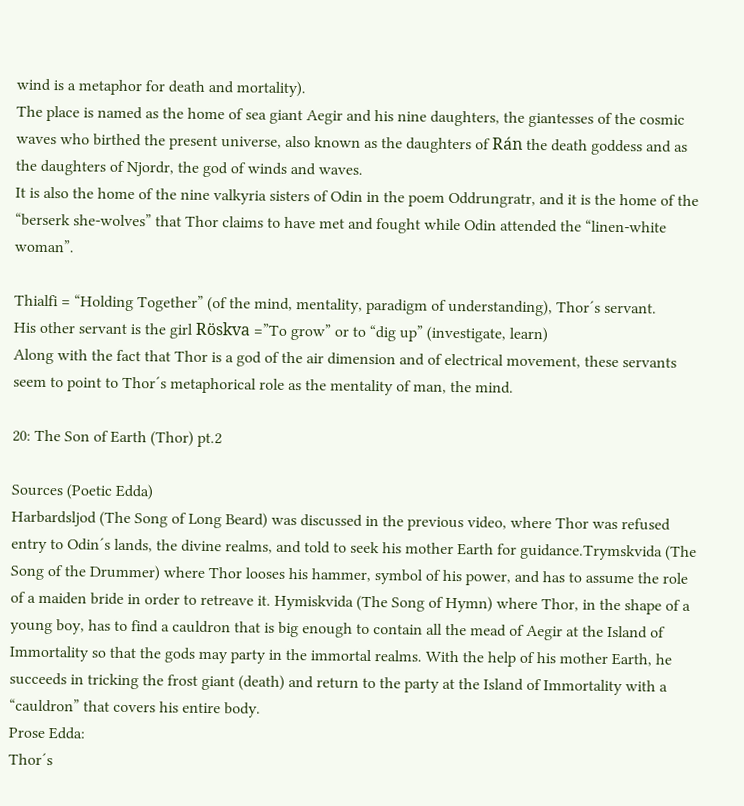wind is a metaphor for death and mortality).
The place is named as the home of sea giant Aegir and his nine daughters, the giantesses of the cosmic waves who birthed the present universe, also known as the daughters of Rán the death goddess and as the daughters of Njordr, the god of winds and waves.
It is also the home of the nine valkyria sisters of Odin in the poem Oddrungratr, and it is the home of the “berserk she-wolves” that Thor claims to have met and fought while Odin attended the “linen-white woman”.

Thialfi = “Holding Together” (of the mind, mentality, paradigm of understanding), Thor´s servant.
His other servant is the girl Röskva =”To grow” or to “dig up” (investigate, learn)
Along with the fact that Thor is a god of the air dimension and of electrical movement, these servants seem to point to Thor´s metaphorical role as the mentality of man, the mind.

20: The Son of Earth (Thor) pt.2

Sources (Poetic Edda)
Harbardsljod (The Song of Long Beard) was discussed in the previous video, where Thor was refused entry to Odin´s lands, the divine realms, and told to seek his mother Earth for guidance.Trymskvida (The Song of the Drummer) where Thor looses his hammer, symbol of his power, and has to assume the role of a maiden bride in order to retreave it. Hymiskvida (The Song of Hymn) where Thor, in the shape of a young boy, has to find a cauldron that is big enough to contain all the mead of Aegir at the Island of Immortality so that the gods may party in the immortal realms. With the help of his mother Earth, he succeeds in tricking the frost giant (death) and return to the party at the Island of Immortality with a “cauldron” that covers his entire body.
Prose Edda:
Thor´s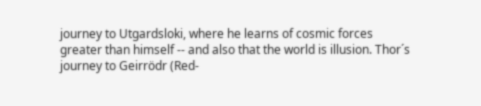journey to Utgardsloki, where he learns of cosmic forces greater than himself -- and also that the world is illusion. Thor´s journey to Geirrödr (Red-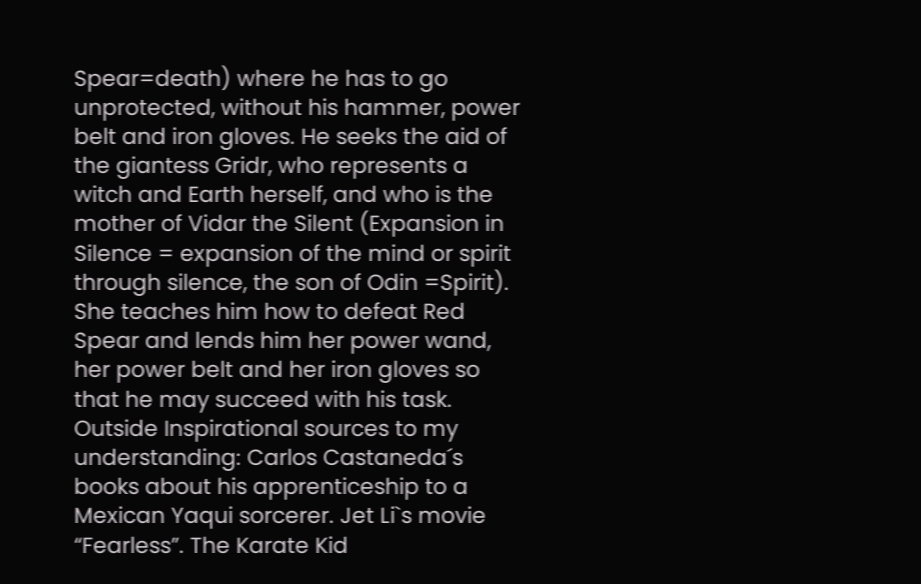Spear=death) where he has to go unprotected, without his hammer, power belt and iron gloves. He seeks the aid of the giantess Gridr, who represents a witch and Earth herself, and who is the mother of Vidar the Silent (Expansion in Silence = expansion of the mind or spirit through silence, the son of Odin =Spirit). She teaches him how to defeat Red Spear and lends him her power wand, her power belt and her iron gloves so that he may succeed with his task.
Outside Inspirational sources to my understanding: Carlos Castaneda´s books about his apprenticeship to a Mexican Yaqui sorcerer. Jet Li`s movie “Fearless”. The Karate Kid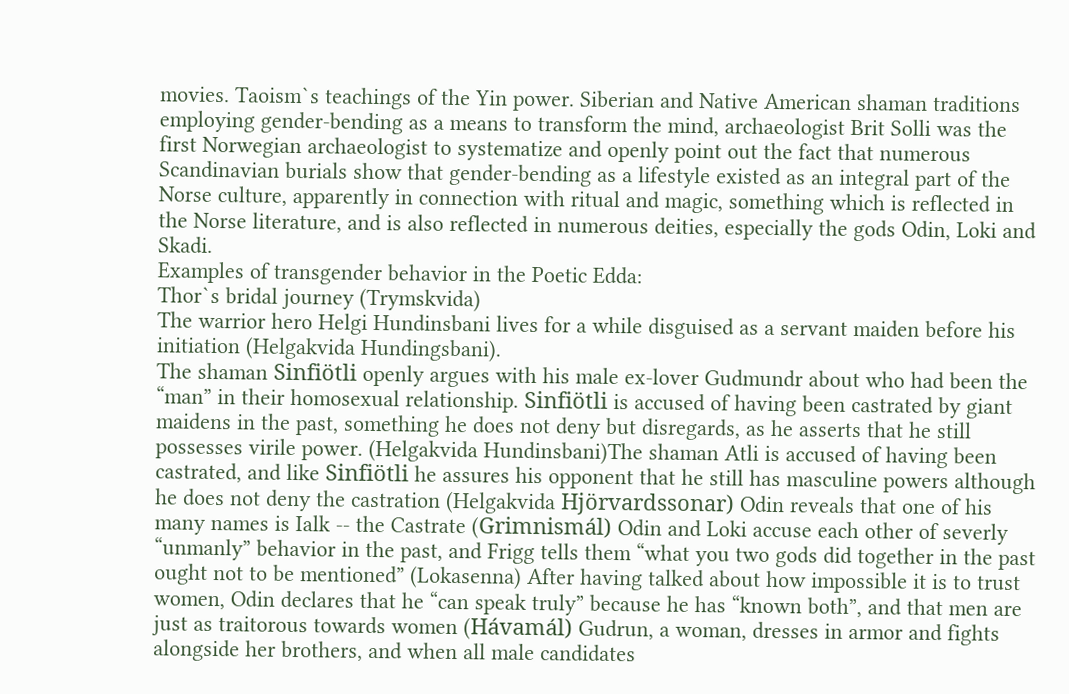movies. Taoism`s teachings of the Yin power. Siberian and Native American shaman traditions employing gender-bending as a means to transform the mind, archaeologist Brit Solli was the first Norwegian archaeologist to systematize and openly point out the fact that numerous Scandinavian burials show that gender-bending as a lifestyle existed as an integral part of the Norse culture, apparently in connection with ritual and magic, something which is reflected in the Norse literature, and is also reflected in numerous deities, especially the gods Odin, Loki and Skadi.
Examples of transgender behavior in the Poetic Edda:
Thor`s bridal journey (Trymskvida)
The warrior hero Helgi Hundinsbani lives for a while disguised as a servant maiden before his initiation (Helgakvida Hundingsbani).
The shaman Sinfiötli openly argues with his male ex-lover Gudmundr about who had been the “man” in their homosexual relationship. Sinfiötli is accused of having been castrated by giant maidens in the past, something he does not deny but disregards, as he asserts that he still possesses virile power. (Helgakvida Hundinsbani)The shaman Atli is accused of having been castrated, and like Sinfiötli he assures his opponent that he still has masculine powers although he does not deny the castration (Helgakvida Hjörvardssonar) Odin reveals that one of his many names is Ialk -- the Castrate (Grimnismál) Odin and Loki accuse each other of severly “unmanly” behavior in the past, and Frigg tells them “what you two gods did together in the past ought not to be mentioned” (Lokasenna) After having talked about how impossible it is to trust women, Odin declares that he “can speak truly” because he has “known both”, and that men are just as traitorous towards women (Hávamál) Gudrun, a woman, dresses in armor and fights alongside her brothers, and when all male candidates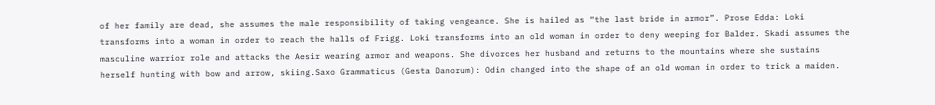of her family are dead, she assumes the male responsibility of taking vengeance. She is hailed as “the last bride in armor”. Prose Edda: Loki transforms into a woman in order to reach the halls of Frigg. Loki transforms into an old woman in order to deny weeping for Balder. Skadi assumes the masculine warrior role and attacks the Aesir wearing armor and weapons. She divorces her husband and returns to the mountains where she sustains herself hunting with bow and arrow, skiing.Saxo Grammaticus (Gesta Danorum): Odin changed into the shape of an old woman in order to trick a maiden.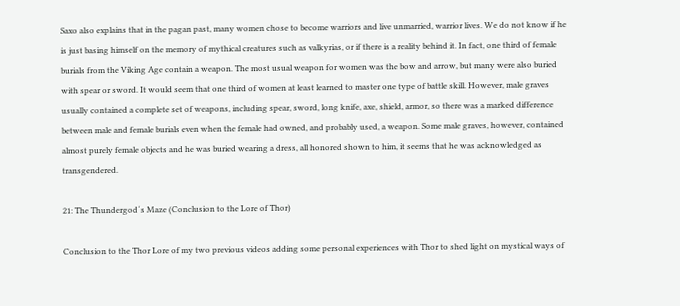Saxo also explains that in the pagan past, many women chose to become warriors and live unmarried, warrior lives. We do not know if he is just basing himself on the memory of mythical creatures such as valkyrias, or if there is a reality behind it. In fact, one third of female burials from the Viking Age contain a weapon. The most usual weapon for women was the bow and arrow, but many were also buried with spear or sword. It would seem that one third of women at least learned to master one type of battle skill. However, male graves usually contained a complete set of weapons, including spear, sword, long knife, axe, shield, armor, so there was a marked difference between male and female burials even when the female had owned, and probably used, a weapon. Some male graves, however, contained almost purely female objects and he was buried wearing a dress, all honored shown to him, it seems that he was acknowledged as transgendered.

21: The Thundergod´s Maze (Conclusion to the Lore of Thor)

Conclusion to the Thor Lore of my two previous videos adding some personal experiences with Thor to shed light on mystical ways of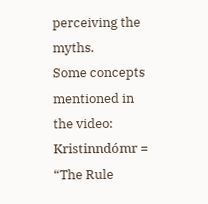perceiving the myths.
Some concepts mentioned in the video:
Kristinndómr = “The Rule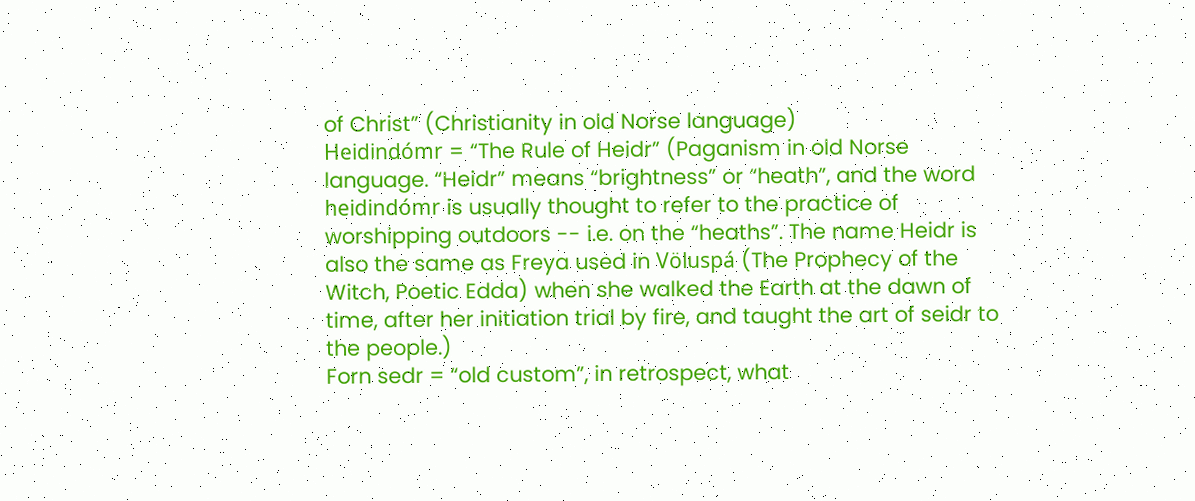of Christ” (Christianity in old Norse language)
Heidindómr = “The Rule of Heidr” (Paganism in old Norse language. “Heidr” means “brightness” or “heath”, and the word heidindómr is usually thought to refer to the practice of worshipping outdoors -- i.e. on the “heaths”. The name Heidr is also the same as Freya used in Völuspá (The Prophecy of the Witch, Poetic Edda) when she walked the Earth at the dawn of time, after her initiation trial by fire, and taught the art of seidr to the people.)
Forn sedr = “old custom”, in retrospect, what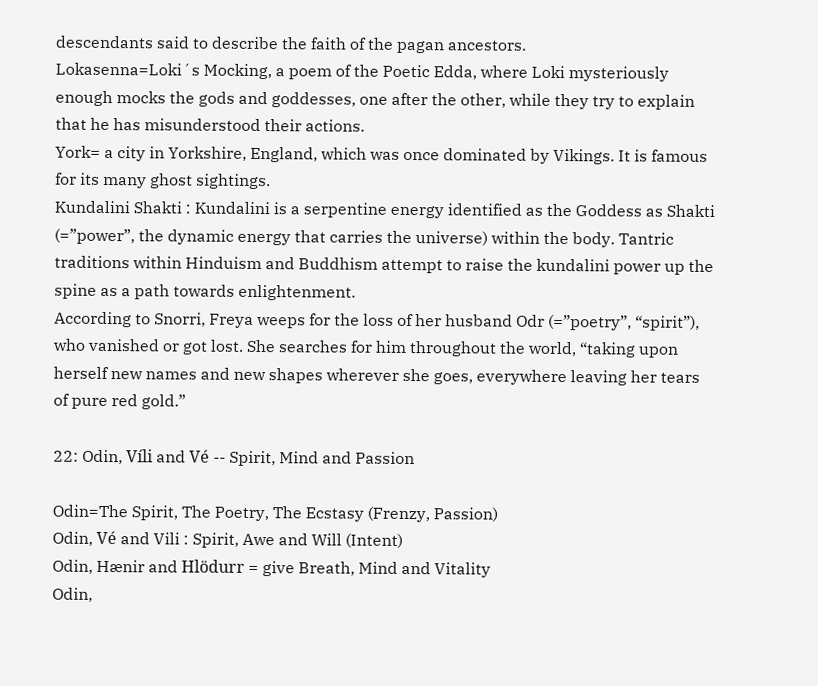descendants said to describe the faith of the pagan ancestors.
Lokasenna=Loki´s Mocking, a poem of the Poetic Edda, where Loki mysteriously enough mocks the gods and goddesses, one after the other, while they try to explain that he has misunderstood their actions.
York= a city in Yorkshire, England, which was once dominated by Vikings. It is famous for its many ghost sightings.
Kundalini Shakti : Kundalini is a serpentine energy identified as the Goddess as Shakti (=”power”, the dynamic energy that carries the universe) within the body. Tantric traditions within Hinduism and Buddhism attempt to raise the kundalini power up the spine as a path towards enlightenment.
According to Snorri, Freya weeps for the loss of her husband Odr (=”poetry”, “spirit”), who vanished or got lost. She searches for him throughout the world, “taking upon herself new names and new shapes wherever she goes, everywhere leaving her tears of pure red gold.”

22: Odin, Víli and Vé -- Spirit, Mind and Passion

Odin=The Spirit, The Poetry, The Ecstasy (Frenzy, Passion)
Odin, Vé and Vili : Spirit, Awe and Will (Intent)
Odin, Hænir and Hlödurr = give Breath, Mind and Vitality
Odin,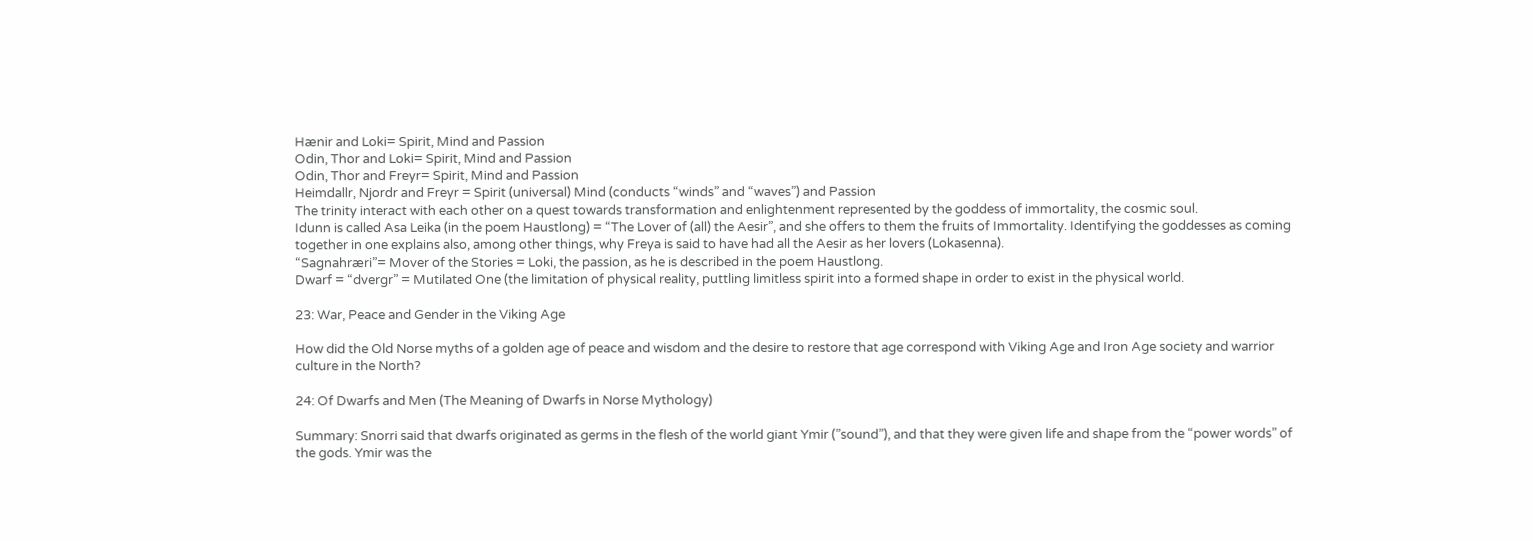Hænir and Loki= Spirit, Mind and Passion
Odin, Thor and Loki= Spirit, Mind and Passion
Odin, Thor and Freyr= Spirit, Mind and Passion
Heimdallr, Njordr and Freyr = Spirit (universal) Mind (conducts “winds” and “waves”) and Passion
The trinity interact with each other on a quest towards transformation and enlightenment represented by the goddess of immortality, the cosmic soul.
Idunn is called Asa Leika (in the poem Haustlong) = “The Lover of (all) the Aesir”, and she offers to them the fruits of Immortality. Identifying the goddesses as coming together in one explains also, among other things, why Freya is said to have had all the Aesir as her lovers (Lokasenna).
“Sagnahræri”= Mover of the Stories = Loki, the passion, as he is described in the poem Haustlong.
Dwarf = “dvergr” = Mutilated One (the limitation of physical reality, puttling limitless spirit into a formed shape in order to exist in the physical world.

23: War, Peace and Gender in the Viking Age

How did the Old Norse myths of a golden age of peace and wisdom and the desire to restore that age correspond with Viking Age and Iron Age society and warrior culture in the North?

24: Of Dwarfs and Men (The Meaning of Dwarfs in Norse Mythology)

Summary: Snorri said that dwarfs originated as germs in the flesh of the world giant Ymir (”sound”), and that they were given life and shape from the “power words” of the gods. Ymir was the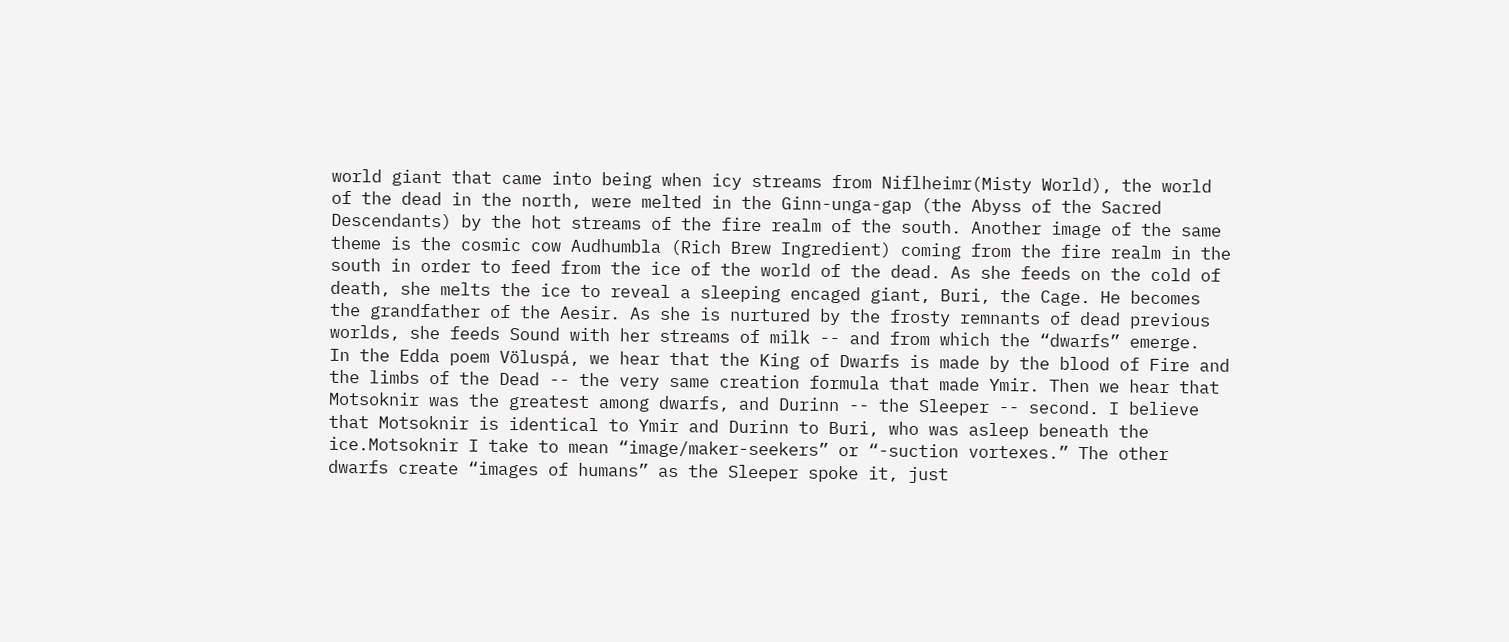world giant that came into being when icy streams from Niflheimr(Misty World), the world of the dead in the north, were melted in the Ginn-unga-gap (the Abyss of the Sacred Descendants) by the hot streams of the fire realm of the south. Another image of the same theme is the cosmic cow Audhumbla (Rich Brew Ingredient) coming from the fire realm in the south in order to feed from the ice of the world of the dead. As she feeds on the cold of death, she melts the ice to reveal a sleeping encaged giant, Buri, the Cage. He becomes the grandfather of the Aesir. As she is nurtured by the frosty remnants of dead previous worlds, she feeds Sound with her streams of milk -- and from which the “dwarfs” emerge.
In the Edda poem Völuspá, we hear that the King of Dwarfs is made by the blood of Fire and the limbs of the Dead -- the very same creation formula that made Ymir. Then we hear that Motsoknir was the greatest among dwarfs, and Durinn -- the Sleeper -- second. I believe that Motsoknir is identical to Ymir and Durinn to Buri, who was asleep beneath the ice.Motsoknir I take to mean “image/maker-seekers” or “-suction vortexes.” The other dwarfs create “images of humans” as the Sleeper spoke it, just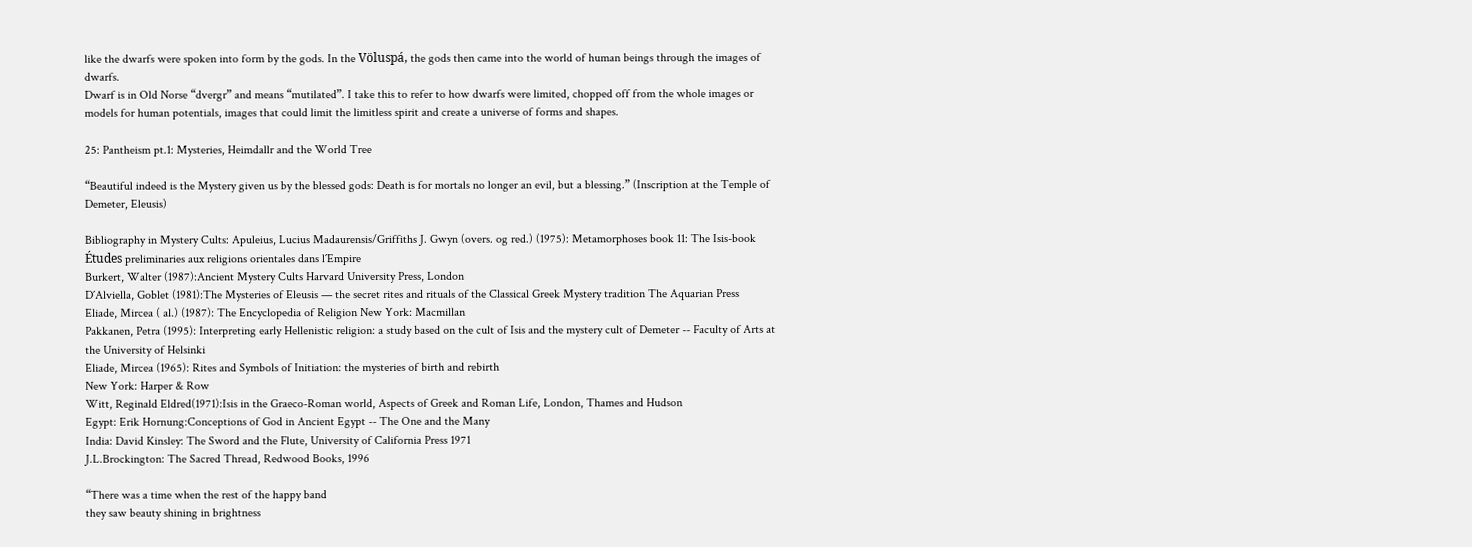like the dwarfs were spoken into form by the gods. In the Völuspá, the gods then came into the world of human beings through the images of dwarfs.
Dwarf is in Old Norse “dvergr” and means “mutilated”. I take this to refer to how dwarfs were limited, chopped off from the whole images or models for human potentials, images that could limit the limitless spirit and create a universe of forms and shapes.

25: Pantheism pt.1: Mysteries, Heimdallr and the World Tree

“Beautiful indeed is the Mystery given us by the blessed gods: Death is for mortals no longer an evil, but a blessing.” (Inscription at the Temple of Demeter, Eleusis)

Bibliography in Mystery Cults: Apuleius, Lucius Madaurensis/Griffiths J. Gwyn (overs. og red.) (1975): Metamorphoses book 11: The Isis-book Études preliminaries aux religions orientales dans l´Empire
Burkert, Walter (1987):Ancient Mystery Cults Harvard University Press, London
D´Alviella, Goblet (1981):The Mysteries of Eleusis — the secret rites and rituals of the Classical Greek Mystery tradition The Aquarian Press
Eliade, Mircea ( al.) (1987): The Encyclopedia of Religion New York: Macmillan
Pakkanen, Petra (1995): Interpreting early Hellenistic religion: a study based on the cult of Isis and the mystery cult of Demeter -- Faculty of Arts at the University of Helsinki
Eliade, Mircea (1965): Rites and Symbols of Initiation: the mysteries of birth and rebirth
New York: Harper & Row
Witt, Reginald Eldred(1971):Isis in the Graeco-Roman world, Aspects of Greek and Roman Life, London, Thames and Hudson
Egypt: Erik Hornung:Conceptions of God in Ancient Egypt -- The One and the Many
India: David Kinsley: The Sword and the Flute, University of California Press 1971
J.L.Brockington: The Sacred Thread, Redwood Books, 1996

“There was a time when the rest of the happy band
they saw beauty shining in brightness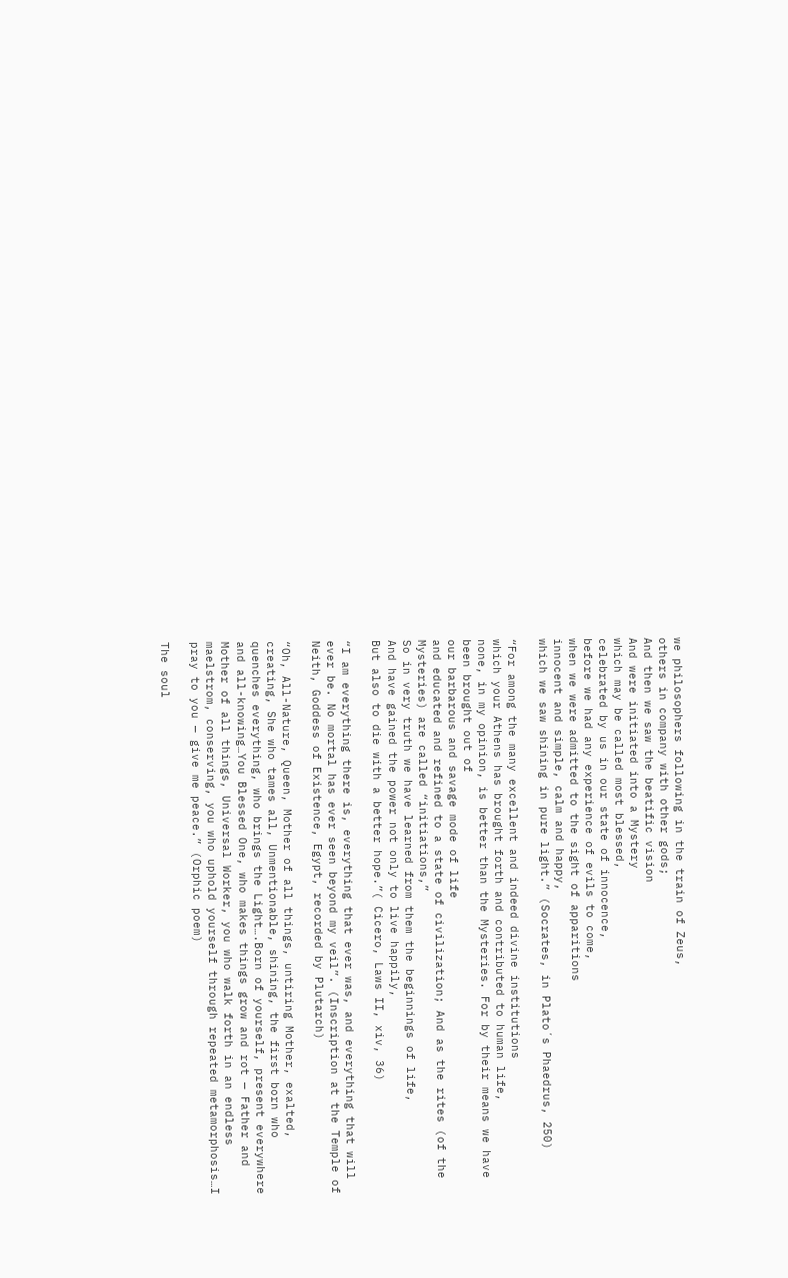we philosophers following in the train of Zeus,
others in company with other gods;
And then we saw the beatific vision
And were initiated into a Mystery
which may be called most blessed,
celebrated by us in our state of innocence,
before we had any experience of evils to come,
when we were admitted to the sight of apparitions
innocent and simple, calm and happy,
which we saw shining in pure light.” (Socrates, in Plato´s Phaedrus, 250)

“For among the many excellent and indeed divine institutions
which your Athens has brought forth and contributed to human life,
none, in my opinion, is better than the Mysteries. For by their means we have been brought out of
our barbarous and savage mode of life
and educated and refined to a state of civilization; And as the rites (of the Mysteries) are called “initiations,”
So in very truth we have learned from them the beginnings of life,
And have gained the power not only to live happily,
But also to die with a better hope.”( Cicero, Laws II, xiv, 36)

“I am everything there is, everything that ever was, and everything that will ever be. No mortal has ever seen beyond my veil”. (Inscription at the Temple of Neith, Goddess of Existence, Egypt, recorded by Plutarch)

“Oh, All-Nature, Queen, Mother of all things, untiring Mother, exalted, creating, She who tames all, Unmentionable, shining, the first born who quenches everything, who brings the Light….Born of yourself, present everywhere and all-knowing…You Blessed One, who makes things grow and rot — Father and Mother of all things, Universal Worker, you who walk forth in an endless maelstrom, conserving, you who uphold yourself through repeated metamorphosis…I pray to you — give me peace.” (Orphic poem)

The soul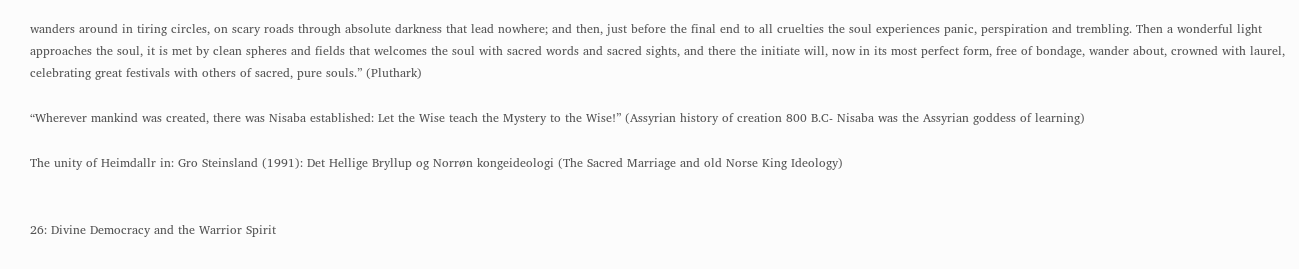wanders around in tiring circles, on scary roads through absolute darkness that lead nowhere; and then, just before the final end to all cruelties the soul experiences panic, perspiration and trembling. Then a wonderful light approaches the soul, it is met by clean spheres and fields that welcomes the soul with sacred words and sacred sights, and there the initiate will, now in its most perfect form, free of bondage, wander about, crowned with laurel, celebrating great festivals with others of sacred, pure souls.” (Pluthark)

“Wherever mankind was created, there was Nisaba established: Let the Wise teach the Mystery to the Wise!” (Assyrian history of creation 800 B.C- Nisaba was the Assyrian goddess of learning)

The unity of Heimdallr in: Gro Steinsland (1991): Det Hellige Bryllup og Norrøn kongeideologi (The Sacred Marriage and old Norse King Ideology)


26: Divine Democracy and the Warrior Spirit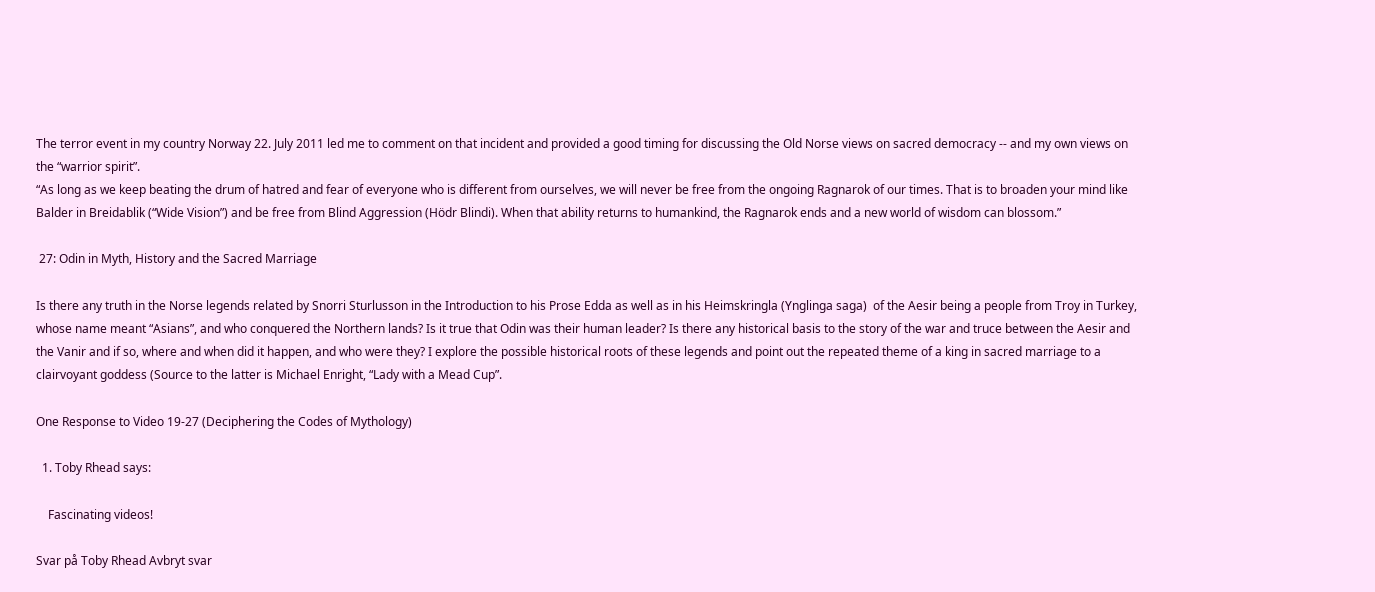The terror event in my country Norway 22. July 2011 led me to comment on that incident and provided a good timing for discussing the Old Norse views on sacred democracy -- and my own views on the “warrior spirit”.
“As long as we keep beating the drum of hatred and fear of everyone who is different from ourselves, we will never be free from the ongoing Ragnarok of our times. That is to broaden your mind like Balder in Breidablik (“Wide Vision”) and be free from Blind Aggression (Hödr Blindi). When that ability returns to humankind, the Ragnarok ends and a new world of wisdom can blossom.”

 27: Odin in Myth, History and the Sacred Marriage

Is there any truth in the Norse legends related by Snorri Sturlusson in the Introduction to his Prose Edda as well as in his Heimskringla (Ynglinga saga)  of the Aesir being a people from Troy in Turkey, whose name meant “Asians”, and who conquered the Northern lands? Is it true that Odin was their human leader? Is there any historical basis to the story of the war and truce between the Aesir and the Vanir and if so, where and when did it happen, and who were they? I explore the possible historical roots of these legends and point out the repeated theme of a king in sacred marriage to a clairvoyant goddess (Source to the latter is Michael Enright, “Lady with a Mead Cup”.

One Response to Video 19-27 (Deciphering the Codes of Mythology)

  1. Toby Rhead says:

    Fascinating videos!

Svar på Toby Rhead Avbryt svar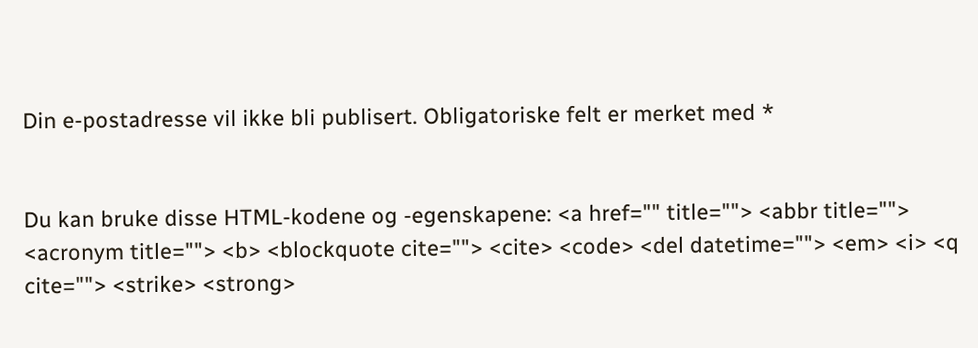Din e-postadresse vil ikke bli publisert. Obligatoriske felt er merket med *


Du kan bruke disse HTML-kodene og -egenskapene: <a href="" title=""> <abbr title=""> <acronym title=""> <b> <blockquote cite=""> <cite> <code> <del datetime=""> <em> <i> <q cite=""> <strike> <strong>